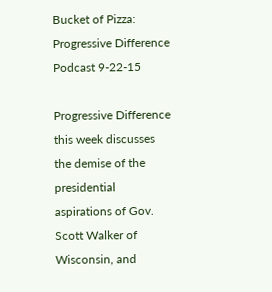Bucket of Pizza: Progressive Difference Podcast 9-22-15

Progressive Difference this week discusses the demise of the presidential aspirations of Gov. Scott Walker of Wisconsin, and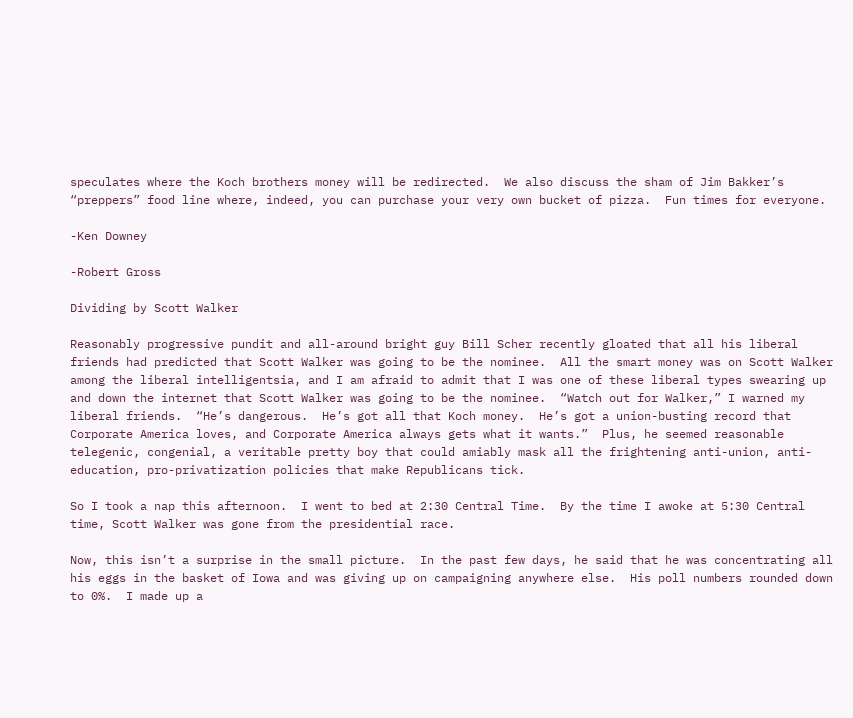speculates where the Koch brothers money will be redirected.  We also discuss the sham of Jim Bakker’s “preppers” food line where, indeed, you can purchase your very own bucket of pizza.  Fun times for everyone.

-Ken Downey

-Robert Gross

Dividing by Scott Walker

Reasonably progressive pundit and all-around bright guy Bill Scher recently gloated that all his liberal friends had predicted that Scott Walker was going to be the nominee.  All the smart money was on Scott Walker among the liberal intelligentsia, and I am afraid to admit that I was one of these liberal types swearing up and down the internet that Scott Walker was going to be the nominee.  “Watch out for Walker,” I warned my liberal friends.  “He’s dangerous.  He’s got all that Koch money.  He’s got a union-busting record that Corporate America loves, and Corporate America always gets what it wants.”  Plus, he seemed reasonable telegenic, congenial, a veritable pretty boy that could amiably mask all the frightening anti-union, anti-education, pro-privatization policies that make Republicans tick.

So I took a nap this afternoon.  I went to bed at 2:30 Central Time.  By the time I awoke at 5:30 Central time, Scott Walker was gone from the presidential race.

Now, this isn’t a surprise in the small picture.  In the past few days, he said that he was concentrating all his eggs in the basket of Iowa and was giving up on campaigning anywhere else.  His poll numbers rounded down to 0%.  I made up a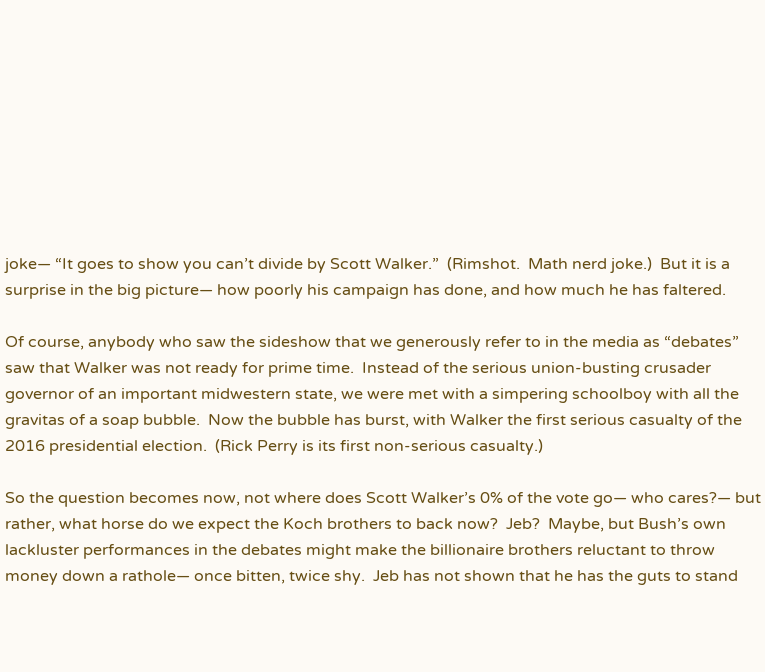joke— “It goes to show you can’t divide by Scott Walker.”  (Rimshot.  Math nerd joke.)  But it is a surprise in the big picture— how poorly his campaign has done, and how much he has faltered.

Of course, anybody who saw the sideshow that we generously refer to in the media as “debates” saw that Walker was not ready for prime time.  Instead of the serious union-busting crusader governor of an important midwestern state, we were met with a simpering schoolboy with all the gravitas of a soap bubble.  Now the bubble has burst, with Walker the first serious casualty of the 2016 presidential election.  (Rick Perry is its first non-serious casualty.)

So the question becomes now, not where does Scott Walker’s 0% of the vote go— who cares?— but rather, what horse do we expect the Koch brothers to back now?  Jeb?  Maybe, but Bush’s own lackluster performances in the debates might make the billionaire brothers reluctant to throw money down a rathole— once bitten, twice shy.  Jeb has not shown that he has the guts to stand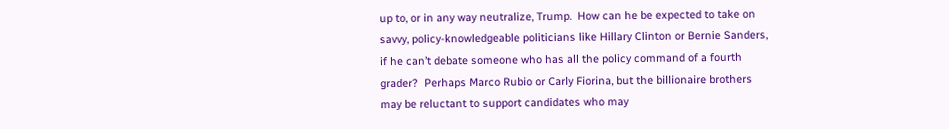up to, or in any way neutralize, Trump.  How can he be expected to take on savvy, policy-knowledgeable politicians like Hillary Clinton or Bernie Sanders, if he can’t debate someone who has all the policy command of a fourth grader?  Perhaps Marco Rubio or Carly Fiorina, but the billionaire brothers may be reluctant to support candidates who may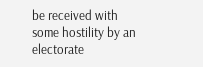be received with some hostility by an electorate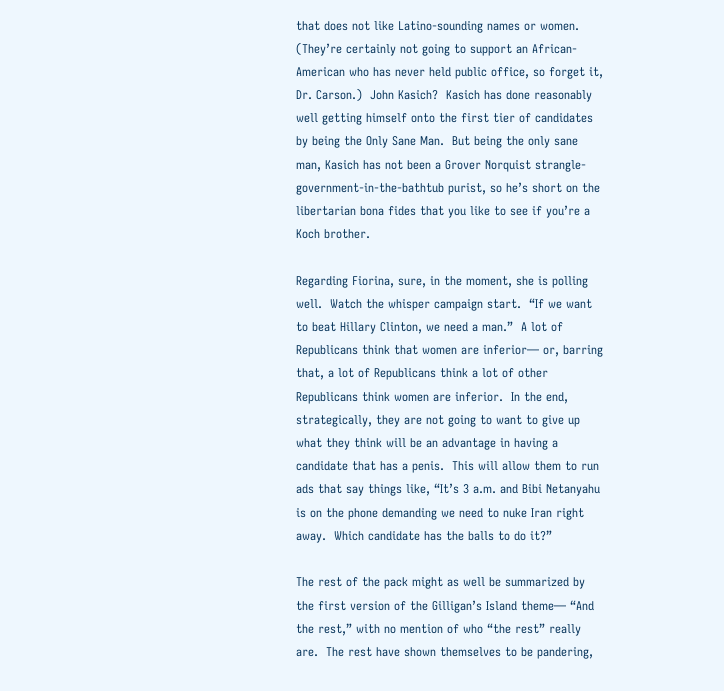that does not like Latino-sounding names or women.  (They’re certainly not going to support an African-American who has never held public office, so forget it, Dr. Carson.)  John Kasich?  Kasich has done reasonably well getting himself onto the first tier of candidates by being the Only Sane Man.  But being the only sane man, Kasich has not been a Grover Norquist strangle-government-in-the-bathtub purist, so he’s short on the libertarian bona fides that you like to see if you’re a Koch brother.

Regarding Fiorina, sure, in the moment, she is polling well.  Watch the whisper campaign start.  “If we want to beat Hillary Clinton, we need a man.”  A lot of Republicans think that women are inferior— or, barring that, a lot of Republicans think a lot of other Republicans think women are inferior.  In the end, strategically, they are not going to want to give up what they think will be an advantage in having a candidate that has a penis.  This will allow them to run ads that say things like, “It’s 3 a.m. and Bibi Netanyahu is on the phone demanding we need to nuke Iran right away.  Which candidate has the balls to do it?”

The rest of the pack might as well be summarized by the first version of the Gilligan’s Island theme— “And the rest,” with no mention of who “the rest” really are.  The rest have shown themselves to be pandering,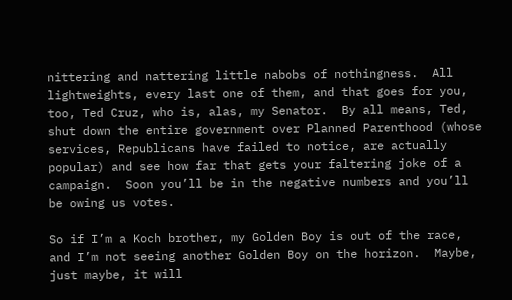nittering and nattering little nabobs of nothingness.  All lightweights, every last one of them, and that goes for you, too, Ted Cruz, who is, alas, my Senator.  By all means, Ted, shut down the entire government over Planned Parenthood (whose services, Republicans have failed to notice, are actually popular) and see how far that gets your faltering joke of a campaign.  Soon you’ll be in the negative numbers and you’ll be owing us votes.

So if I’m a Koch brother, my Golden Boy is out of the race, and I’m not seeing another Golden Boy on the horizon.  Maybe, just maybe, it will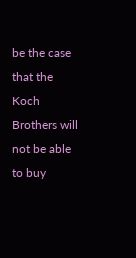be the case that the Koch Brothers will not be able to buy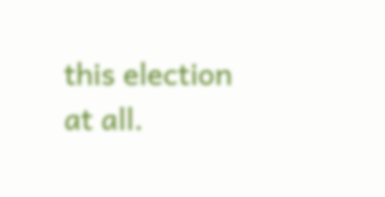this election at all.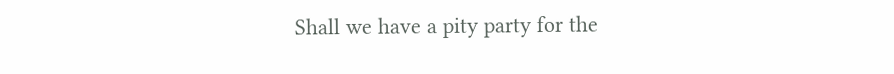Shall we have a pity party for the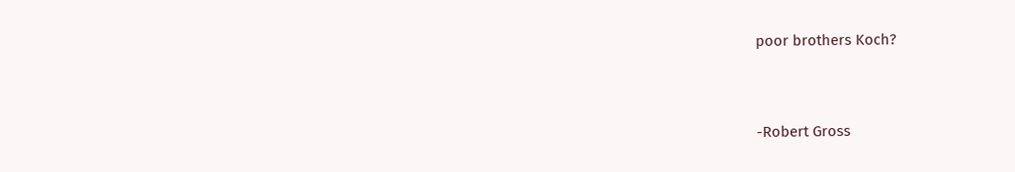poor brothers Koch?


-Robert Gross